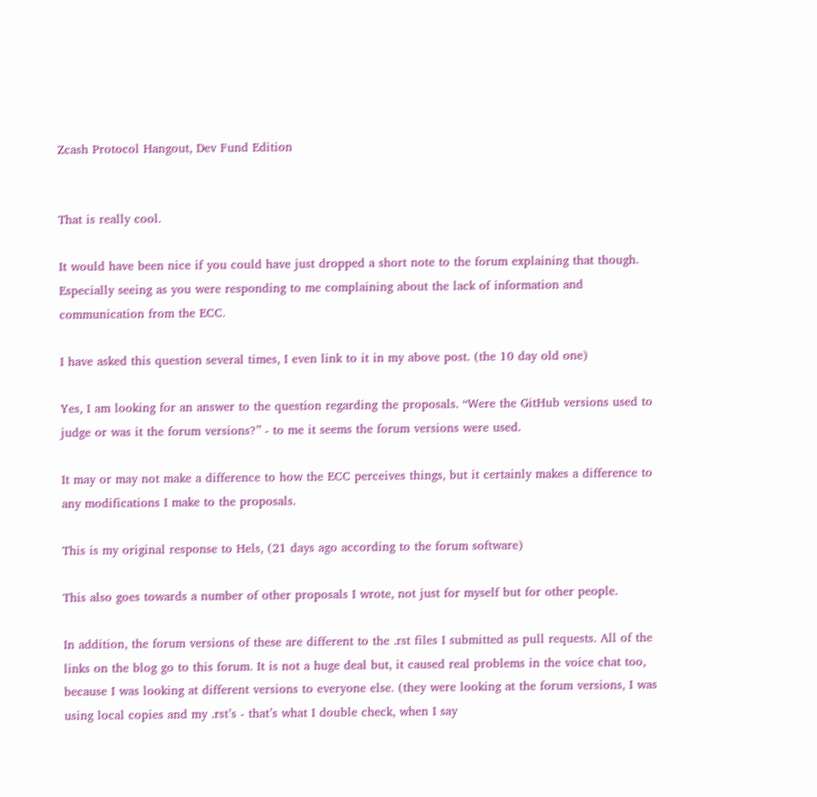Zcash Protocol Hangout, Dev Fund Edition


That is really cool.

It would have been nice if you could have just dropped a short note to the forum explaining that though. Especially seeing as you were responding to me complaining about the lack of information and communication from the ECC.

I have asked this question several times, I even link to it in my above post. (the 10 day old one)

Yes, I am looking for an answer to the question regarding the proposals. “Were the GitHub versions used to judge or was it the forum versions?” - to me it seems the forum versions were used.

It may or may not make a difference to how the ECC perceives things, but it certainly makes a difference to any modifications I make to the proposals.

This is my original response to Hels, (21 days ago according to the forum software)

This also goes towards a number of other proposals I wrote, not just for myself but for other people.

In addition, the forum versions of these are different to the .rst files I submitted as pull requests. All of the links on the blog go to this forum. It is not a huge deal but, it caused real problems in the voice chat too, because I was looking at different versions to everyone else. (they were looking at the forum versions, I was using local copies and my .rst’s - that’s what I double check, when I say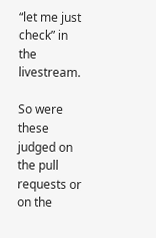“let me just check” in the livestream.

So were these judged on the pull requests or on the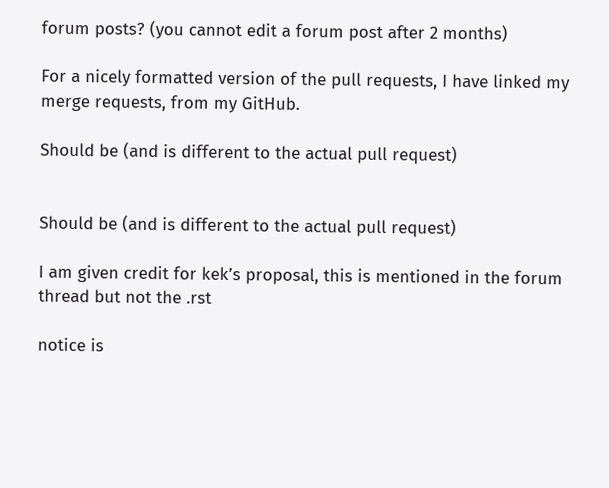forum posts? (you cannot edit a forum post after 2 months)

For a nicely formatted version of the pull requests, I have linked my merge requests, from my GitHub.

Should be (and is different to the actual pull request)


Should be (and is different to the actual pull request)

I am given credit for kek’s proposal, this is mentioned in the forum thread but not the .rst

notice is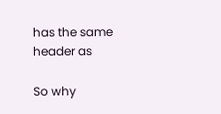has the same header as

So why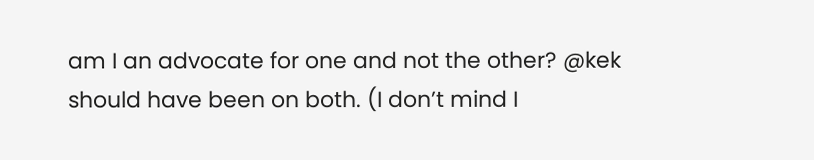am I an advocate for one and not the other? @kek should have been on both. (I don’t mind I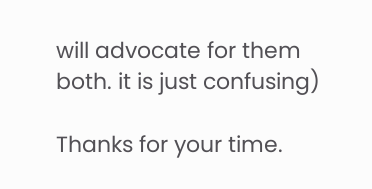will advocate for them both. it is just confusing)

Thanks for your time.